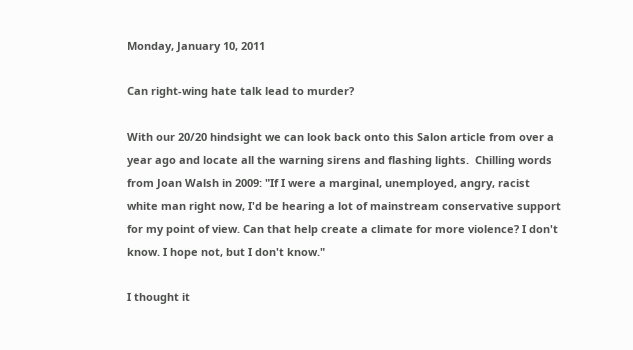Monday, January 10, 2011

Can right-wing hate talk lead to murder?

With our 20/20 hindsight we can look back onto this Salon article from over a year ago and locate all the warning sirens and flashing lights.  Chilling words from Joan Walsh in 2009: "If I were a marginal, unemployed, angry, racist white man right now, I'd be hearing a lot of mainstream conservative support for my point of view. Can that help create a climate for more violence? I don't know. I hope not, but I don't know."

I thought it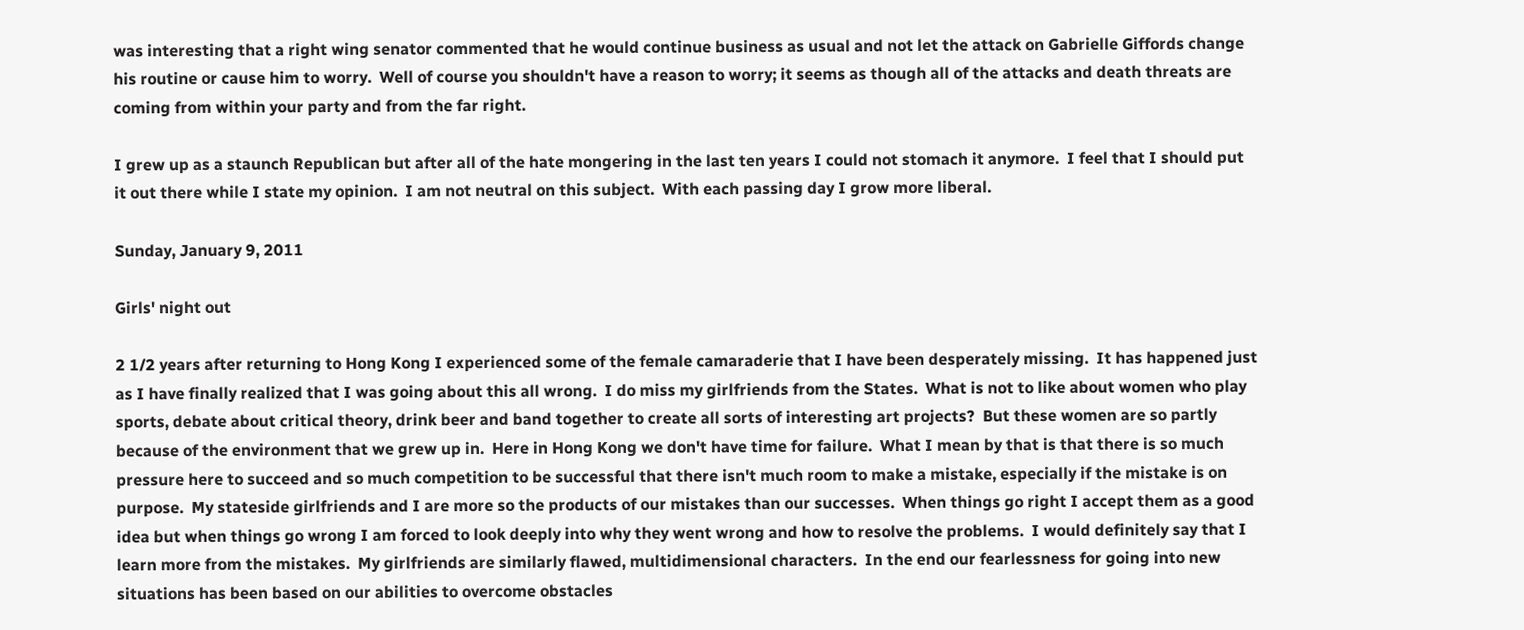was interesting that a right wing senator commented that he would continue business as usual and not let the attack on Gabrielle Giffords change his routine or cause him to worry.  Well of course you shouldn't have a reason to worry; it seems as though all of the attacks and death threats are coming from within your party and from the far right.

I grew up as a staunch Republican but after all of the hate mongering in the last ten years I could not stomach it anymore.  I feel that I should put it out there while I state my opinion.  I am not neutral on this subject.  With each passing day I grow more liberal.

Sunday, January 9, 2011

Girls' night out

2 1/2 years after returning to Hong Kong I experienced some of the female camaraderie that I have been desperately missing.  It has happened just as I have finally realized that I was going about this all wrong.  I do miss my girlfriends from the States.  What is not to like about women who play sports, debate about critical theory, drink beer and band together to create all sorts of interesting art projects?  But these women are so partly because of the environment that we grew up in.  Here in Hong Kong we don't have time for failure.  What I mean by that is that there is so much pressure here to succeed and so much competition to be successful that there isn't much room to make a mistake, especially if the mistake is on purpose.  My stateside girlfriends and I are more so the products of our mistakes than our successes.  When things go right I accept them as a good idea but when things go wrong I am forced to look deeply into why they went wrong and how to resolve the problems.  I would definitely say that I learn more from the mistakes.  My girlfriends are similarly flawed, multidimensional characters.  In the end our fearlessness for going into new situations has been based on our abilities to overcome obstacles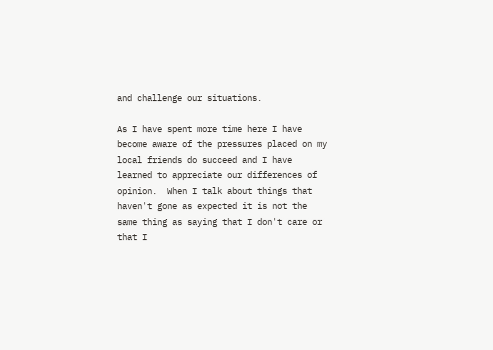and challenge our situations.

As I have spent more time here I have become aware of the pressures placed on my local friends do succeed and I have learned to appreciate our differences of opinion.  When I talk about things that haven't gone as expected it is not the same thing as saying that I don't care or that I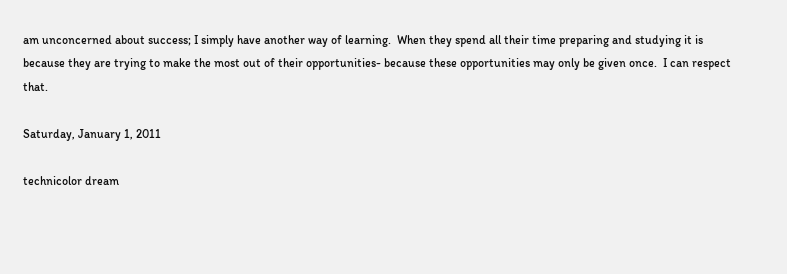am unconcerned about success; I simply have another way of learning.  When they spend all their time preparing and studying it is because they are trying to make the most out of their opportunities- because these opportunities may only be given once.  I can respect that.

Saturday, January 1, 2011

technicolor dream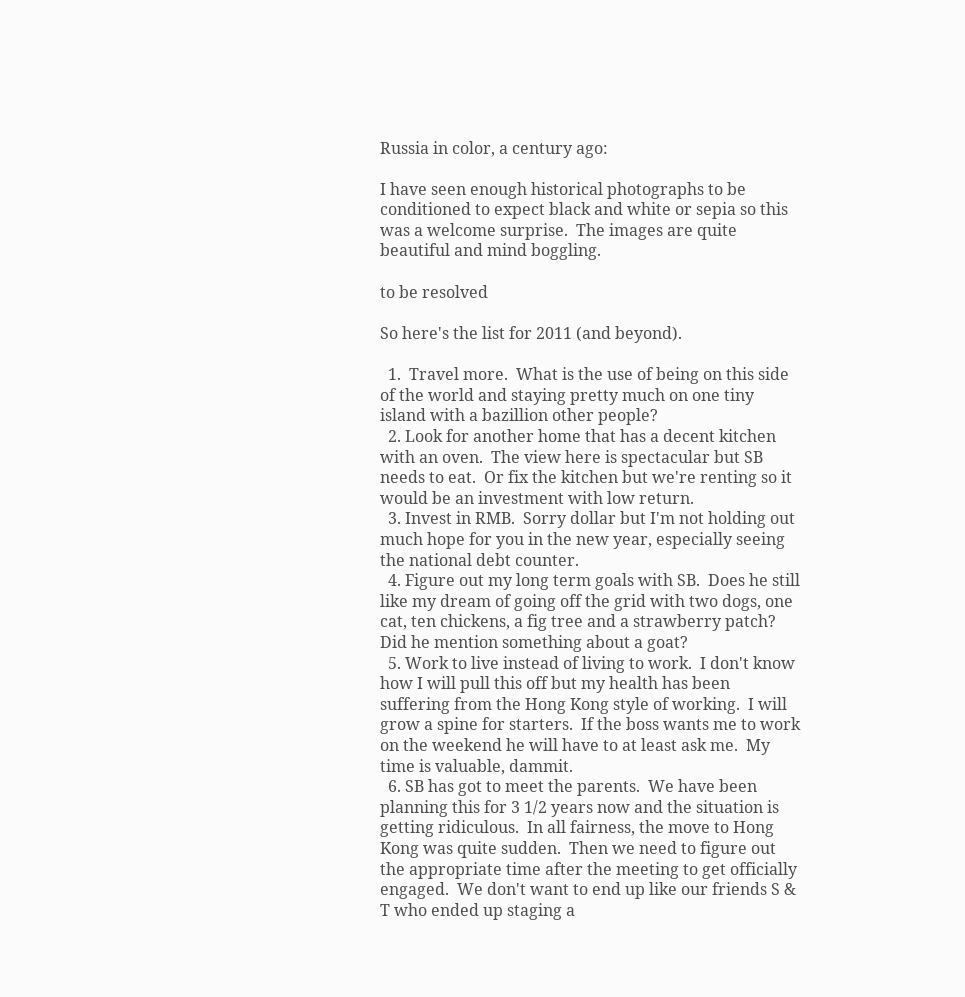Russia in color, a century ago:

I have seen enough historical photographs to be conditioned to expect black and white or sepia so this was a welcome surprise.  The images are quite beautiful and mind boggling.

to be resolved

So here's the list for 2011 (and beyond).

  1.  Travel more.  What is the use of being on this side of the world and staying pretty much on one tiny island with a bazillion other people?
  2. Look for another home that has a decent kitchen with an oven.  The view here is spectacular but SB needs to eat.  Or fix the kitchen but we're renting so it would be an investment with low return.
  3. Invest in RMB.  Sorry dollar but I'm not holding out much hope for you in the new year, especially seeing the national debt counter.
  4. Figure out my long term goals with SB.  Does he still like my dream of going off the grid with two dogs, one cat, ten chickens, a fig tree and a strawberry patch? Did he mention something about a goat?
  5. Work to live instead of living to work.  I don't know how I will pull this off but my health has been suffering from the Hong Kong style of working.  I will grow a spine for starters.  If the boss wants me to work on the weekend he will have to at least ask me.  My time is valuable, dammit.
  6. SB has got to meet the parents.  We have been planning this for 3 1/2 years now and the situation is getting ridiculous.  In all fairness, the move to Hong Kong was quite sudden.  Then we need to figure out the appropriate time after the meeting to get officially engaged.  We don't want to end up like our friends S & T who ended up staging a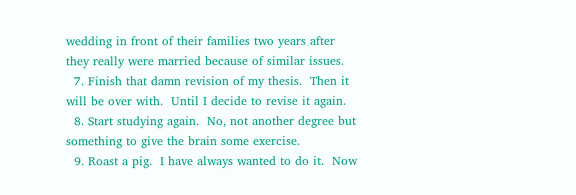wedding in front of their families two years after they really were married because of similar issues.
  7. Finish that damn revision of my thesis.  Then it will be over with.  Until I decide to revise it again.
  8. Start studying again.  No, not another degree but something to give the brain some exercise.
  9. Roast a pig.  I have always wanted to do it.  Now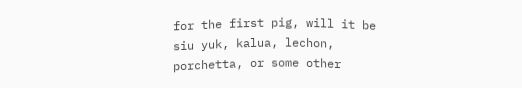for the first pig, will it be siu yuk, kalua, lechon, porchetta, or some other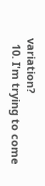variation?
  10. I'm trying to come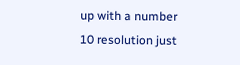up with a number 10 resolution just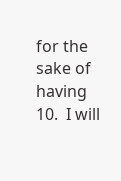for the sake of having 10.  I will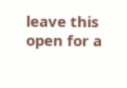leave this open for a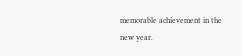memorable achievement in the new year.